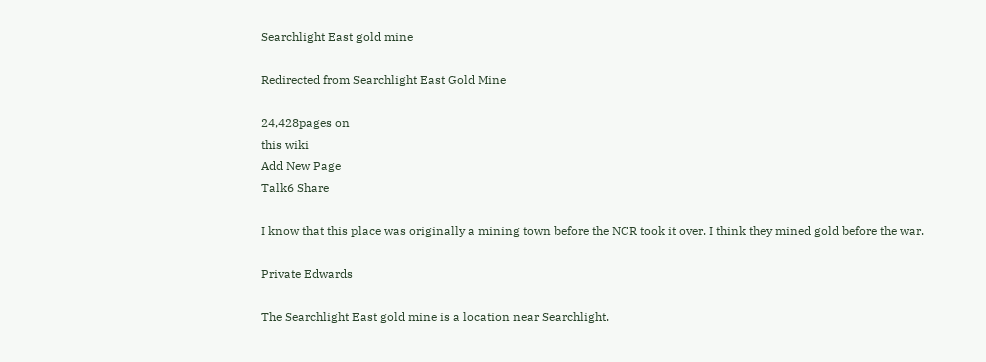Searchlight East gold mine

Redirected from Searchlight East Gold Mine

24,428pages on
this wiki
Add New Page
Talk6 Share

I know that this place was originally a mining town before the NCR took it over. I think they mined gold before the war.

Private Edwards

The Searchlight East gold mine is a location near Searchlight.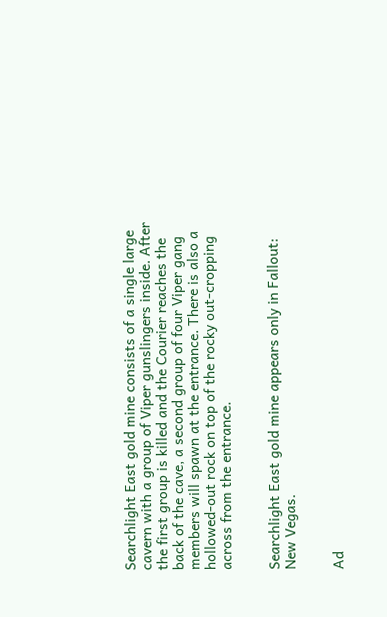Searchlight East gold mine consists of a single large cavern with a group of Viper gunslingers inside. After the first group is killed and the Courier reaches the back of the cave, a second group of four Viper gang members will spawn at the entrance. There is also a hollowed-out rock on top of the rocky out-cropping across from the entrance.


Searchlight East gold mine appears only in Fallout: New Vegas.


Ad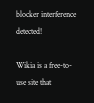blocker interference detected!

Wikia is a free-to-use site that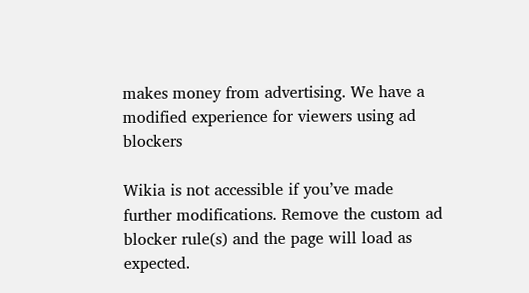makes money from advertising. We have a modified experience for viewers using ad blockers

Wikia is not accessible if you’ve made further modifications. Remove the custom ad blocker rule(s) and the page will load as expected.